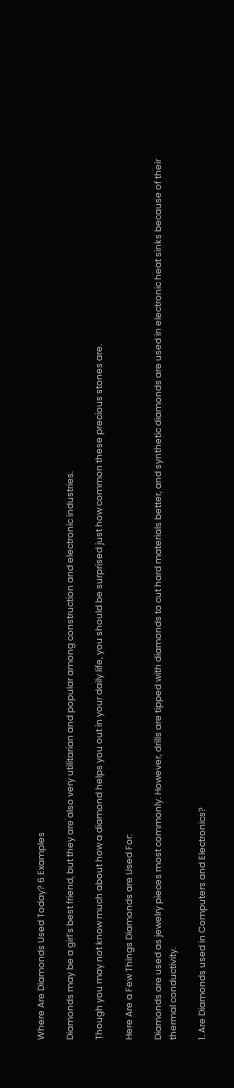Where Are Diamonds Used Today? 6 Examples

Diamonds may be a girl’s best friend, but they are also very utilitarian and popular among construction and electronic industries.

Though you may not know much about how a diamond helps you out in your daily life, you should be surprised just how common these precious stones are.

Here Are a Few Things Diamonds are Used For:

Diamonds are used as jewelry pieces most commonly. However, drills are tipped with diamonds to cut hard materials better, and synthetic diamonds are used in electronic heat sinks because of their thermal conductivity.

1. Are Diamonds used in Computers and Electronics?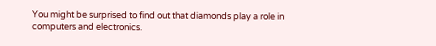You might be surprised to find out that diamonds play a role in computers and electronics.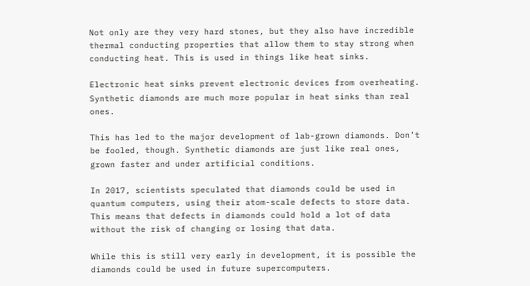Not only are they very hard stones, but they also have incredible thermal conducting properties that allow them to stay strong when conducting heat. This is used in things like heat sinks.

Electronic heat sinks prevent electronic devices from overheating. Synthetic diamonds are much more popular in heat sinks than real ones.

This has led to the major development of lab-grown diamonds. Don’t be fooled, though. Synthetic diamonds are just like real ones, grown faster and under artificial conditions.

In 2017, scientists speculated that diamonds could be used in quantum computers, using their atom-scale defects to store data. This means that defects in diamonds could hold a lot of data without the risk of changing or losing that data.

While this is still very early in development, it is possible the diamonds could be used in future supercomputers.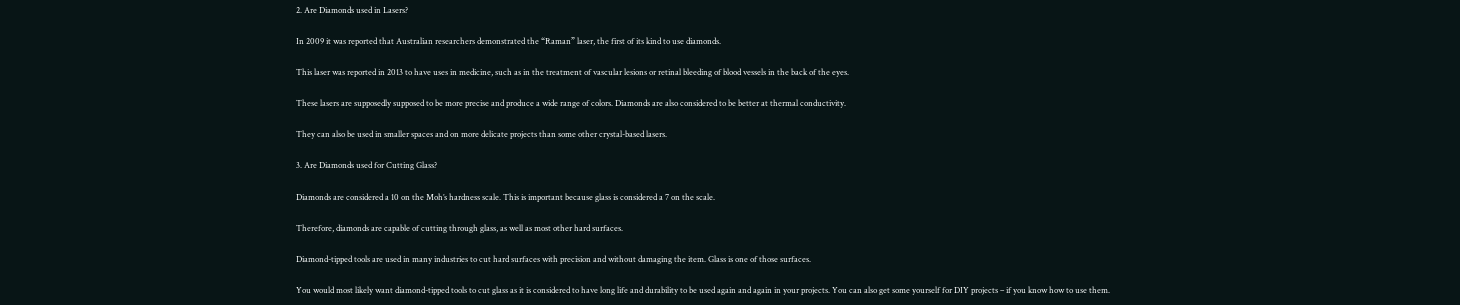2. Are Diamonds used in Lasers?

In 2009 it was reported that Australian researchers demonstrated the “Raman” laser, the first of its kind to use diamonds.

This laser was reported in 2013 to have uses in medicine, such as in the treatment of vascular lesions or retinal bleeding of blood vessels in the back of the eyes.

These lasers are supposedly supposed to be more precise and produce a wide range of colors. Diamonds are also considered to be better at thermal conductivity.

They can also be used in smaller spaces and on more delicate projects than some other crystal-based lasers.

3. Are Diamonds used for Cutting Glass?

Diamonds are considered a 10 on the Moh’s hardness scale. This is important because glass is considered a 7 on the scale.

Therefore, diamonds are capable of cutting through glass, as well as most other hard surfaces.

Diamond-tipped tools are used in many industries to cut hard surfaces with precision and without damaging the item. Glass is one of those surfaces.

You would most likely want diamond-tipped tools to cut glass as it is considered to have long life and durability to be used again and again in your projects. You can also get some yourself for DIY projects – if you know how to use them.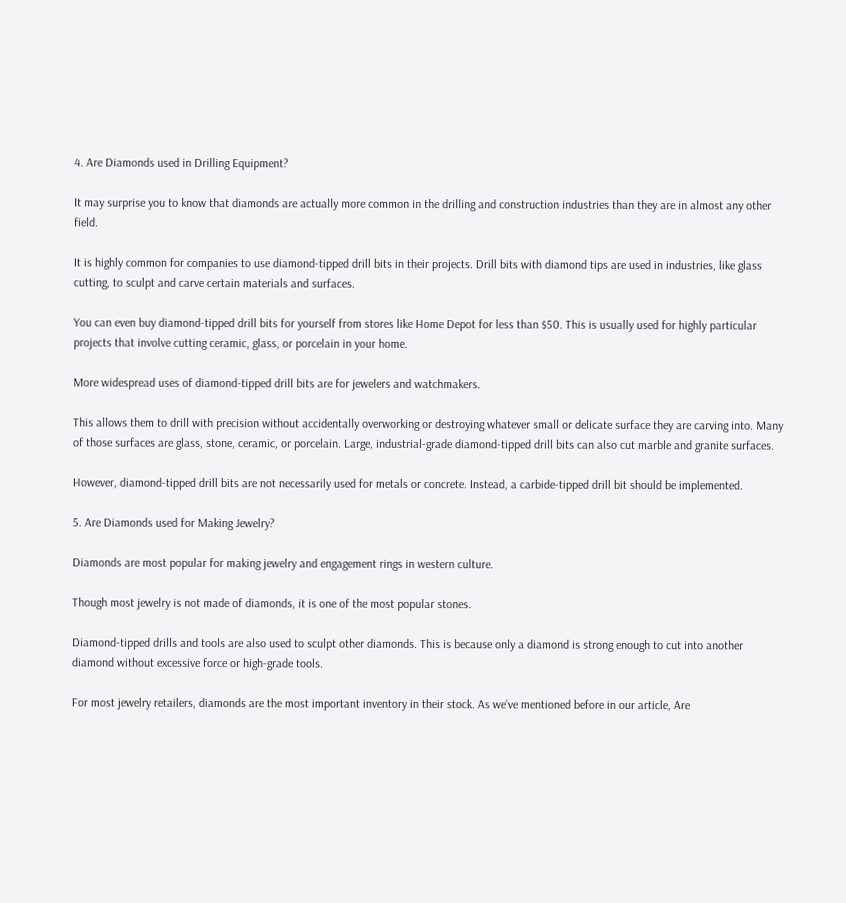4. Are Diamonds used in Drilling Equipment?

It may surprise you to know that diamonds are actually more common in the drilling and construction industries than they are in almost any other field.

It is highly common for companies to use diamond-tipped drill bits in their projects. Drill bits with diamond tips are used in industries, like glass cutting, to sculpt and carve certain materials and surfaces.

You can even buy diamond-tipped drill bits for yourself from stores like Home Depot for less than $50. This is usually used for highly particular projects that involve cutting ceramic, glass, or porcelain in your home.

More widespread uses of diamond-tipped drill bits are for jewelers and watchmakers.

This allows them to drill with precision without accidentally overworking or destroying whatever small or delicate surface they are carving into. Many of those surfaces are glass, stone, ceramic, or porcelain. Large, industrial-grade diamond-tipped drill bits can also cut marble and granite surfaces.

However, diamond-tipped drill bits are not necessarily used for metals or concrete. Instead, a carbide-tipped drill bit should be implemented.

5. Are Diamonds used for Making Jewelry?

Diamonds are most popular for making jewelry and engagement rings in western culture.

Though most jewelry is not made of diamonds, it is one of the most popular stones.

Diamond-tipped drills and tools are also used to sculpt other diamonds. This is because only a diamond is strong enough to cut into another diamond without excessive force or high-grade tools.

For most jewelry retailers, diamonds are the most important inventory in their stock. As we’ve mentioned before in our article, Are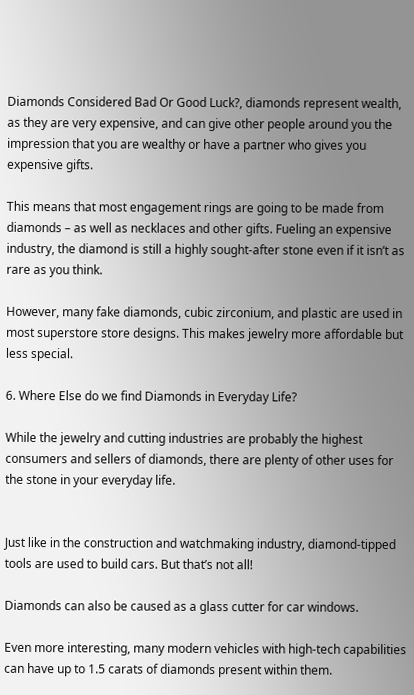Diamonds Considered Bad Or Good Luck?, diamonds represent wealth, as they are very expensive, and can give other people around you the impression that you are wealthy or have a partner who gives you expensive gifts.

This means that most engagement rings are going to be made from diamonds – as well as necklaces and other gifts. Fueling an expensive industry, the diamond is still a highly sought-after stone even if it isn’t as rare as you think.

However, many fake diamonds, cubic zirconium, and plastic are used in most superstore store designs. This makes jewelry more affordable but less special.

6. Where Else do we find Diamonds in Everyday Life?

While the jewelry and cutting industries are probably the highest consumers and sellers of diamonds, there are plenty of other uses for the stone in your everyday life.


Just like in the construction and watchmaking industry, diamond-tipped tools are used to build cars. But that’s not all!

Diamonds can also be caused as a glass cutter for car windows.

Even more interesting, many modern vehicles with high-tech capabilities can have up to 1.5 carats of diamonds present within them.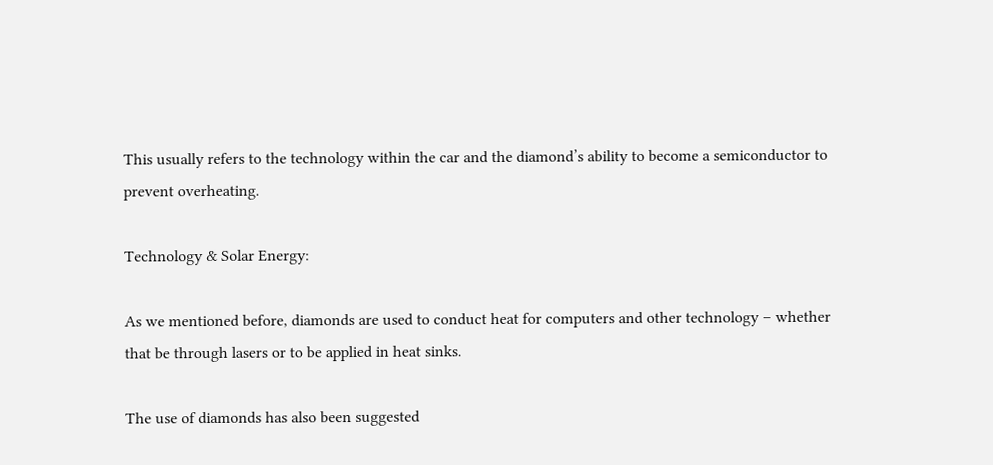This usually refers to the technology within the car and the diamond’s ability to become a semiconductor to prevent overheating.

Technology & Solar Energy:

As we mentioned before, diamonds are used to conduct heat for computers and other technology – whether that be through lasers or to be applied in heat sinks.

The use of diamonds has also been suggested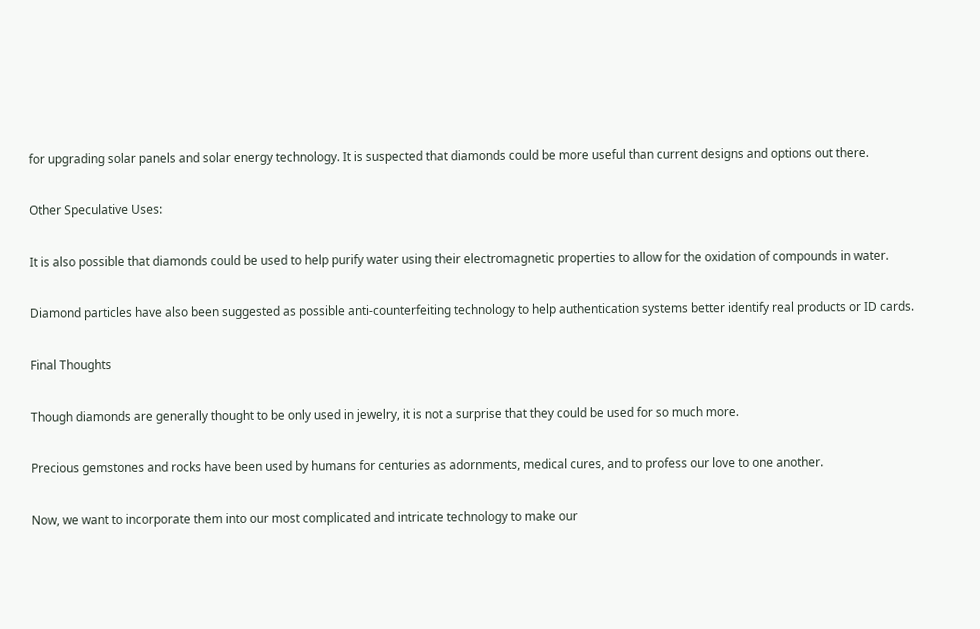for upgrading solar panels and solar energy technology. It is suspected that diamonds could be more useful than current designs and options out there.

Other Speculative Uses:

It is also possible that diamonds could be used to help purify water using their electromagnetic properties to allow for the oxidation of compounds in water.

Diamond particles have also been suggested as possible anti-counterfeiting technology to help authentication systems better identify real products or ID cards.

Final Thoughts

Though diamonds are generally thought to be only used in jewelry, it is not a surprise that they could be used for so much more.

Precious gemstones and rocks have been used by humans for centuries as adornments, medical cures, and to profess our love to one another.

Now, we want to incorporate them into our most complicated and intricate technology to make our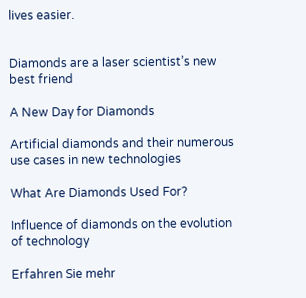lives easier.


Diamonds are a laser scientist’s new best friend

A New Day for Diamonds

Artificial diamonds and their numerous use cases in new technologies

What Are Diamonds Used For?

Influence of diamonds on the evolution of technology

Erfahren Sie mehr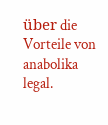über die Vorteile von anabolika legal.